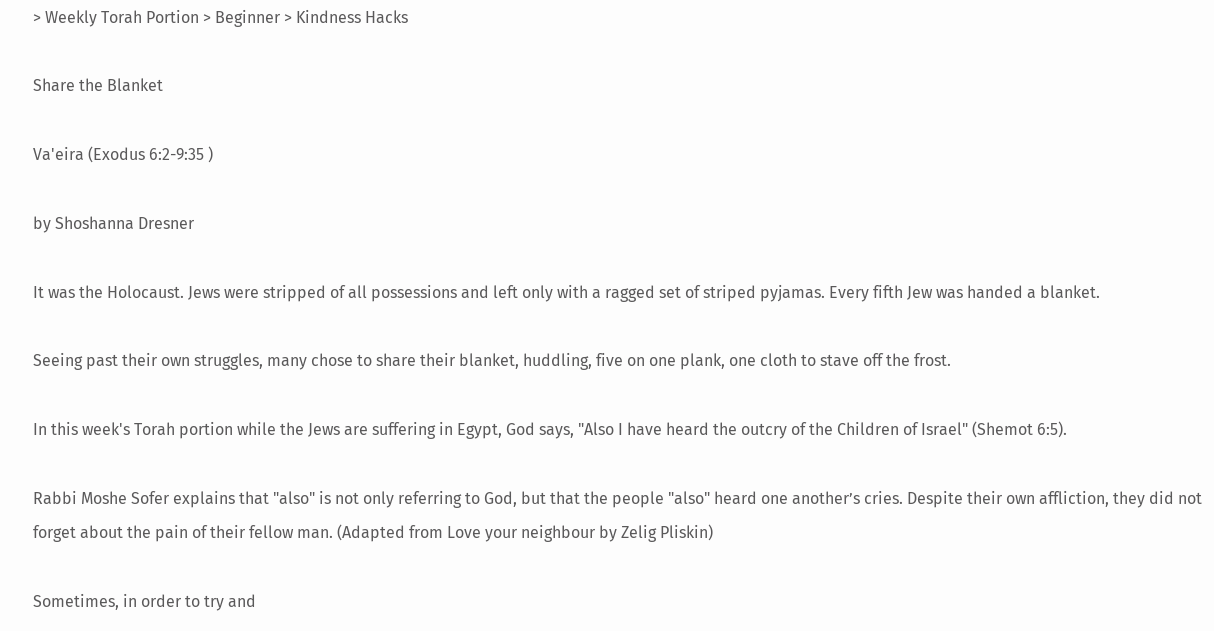> Weekly Torah Portion > Beginner > Kindness Hacks

Share the Blanket

Va'eira (Exodus 6:2-9:35 )

by Shoshanna Dresner

It was the Holocaust. Jews were stripped of all possessions and left only with a ragged set of striped pyjamas. Every fifth Jew was handed a blanket.

Seeing past their own struggles, many chose to share their blanket, huddling, five on one plank, one cloth to stave off the frost.

In this week's Torah portion while the Jews are suffering in Egypt, God says, "Also I have heard the outcry of the Children of Israel" (Shemot 6:5).

Rabbi Moshe Sofer explains that "also" is not only referring to God, but that the people "also" heard one another’s cries. Despite their own affliction, they did not forget about the pain of their fellow man. (Adapted from Love your neighbour by Zelig Pliskin)

Sometimes, in order to try and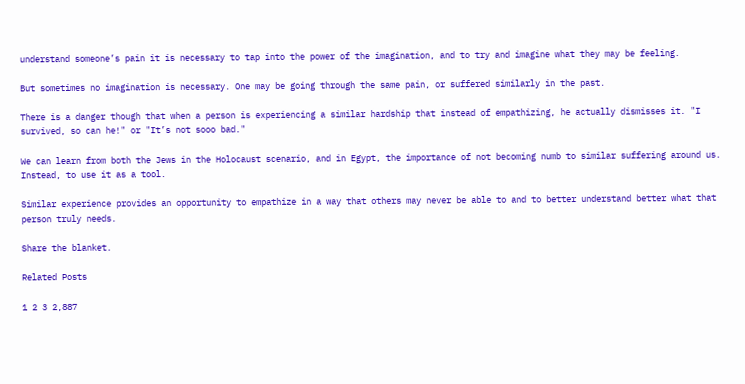understand someone’s pain it is necessary to tap into the power of the imagination, and to try and imagine what they may be feeling.

But sometimes no imagination is necessary. One may be going through the same pain, or suffered similarly in the past.

There is a danger though that when a person is experiencing a similar hardship that instead of empathizing, he actually dismisses it. "I survived, so can he!" or "It’s not sooo bad."

We can learn from both the Jews in the Holocaust scenario, and in Egypt, the importance of not becoming numb to similar suffering around us. Instead, to use it as a tool.

Similar experience provides an opportunity to empathize in a way that others may never be able to and to better understand better what that person truly needs.

Share the blanket.

Related Posts

1 2 3 2,887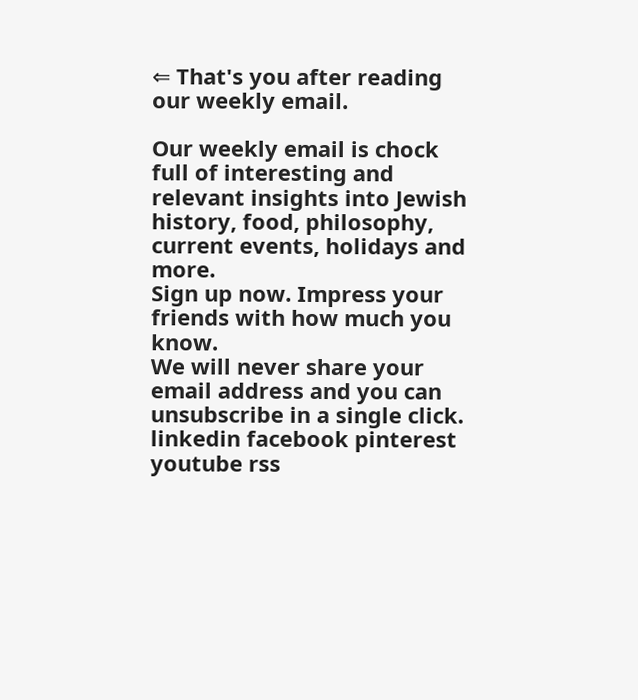⇐ That's you after reading our weekly email.

Our weekly email is chock full of interesting and relevant insights into Jewish history, food, philosophy, current events, holidays and more.
Sign up now. Impress your friends with how much you know.
We will never share your email address and you can unsubscribe in a single click.
linkedin facebook pinterest youtube rss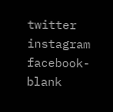twitter instagram facebook-blank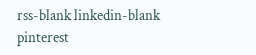rss-blank linkedin-blank pinterest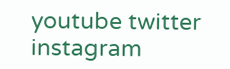youtube twitter instagram